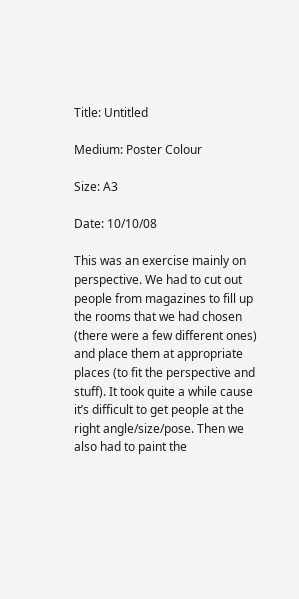Title: Untitled

Medium: Poster Colour

Size: A3

Date: 10/10/08

This was an exercise mainly on perspective. We had to cut out people from magazines to fill up the rooms that we had chosen (there were a few different ones) and place them at appropriate places (to fit the perspective and stuff). It took quite a while cause it’s difficult to get people at the right angle/size/pose. Then we also had to paint the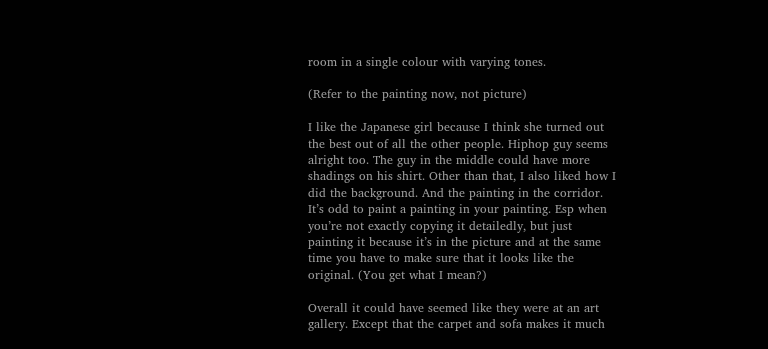room in a single colour with varying tones.

(Refer to the painting now, not picture)

I like the Japanese girl because I think she turned out the best out of all the other people. Hiphop guy seems alright too. The guy in the middle could have more shadings on his shirt. Other than that, I also liked how I did the background. And the painting in the corridor. It’s odd to paint a painting in your painting. Esp when you’re not exactly copying it detailedly, but just painting it because it’s in the picture and at the same time you have to make sure that it looks like the original. (You get what I mean?)

Overall it could have seemed like they were at an art gallery. Except that the carpet and sofa makes it much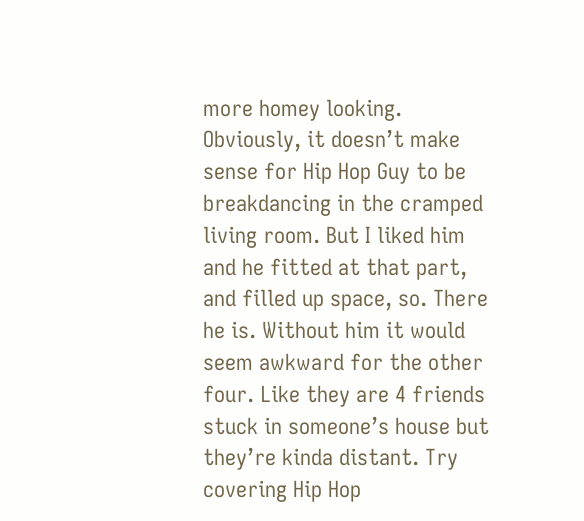more homey looking. Obviously, it doesn’t make sense for Hip Hop Guy to be breakdancing in the cramped living room. But I liked him and he fitted at that part, and filled up space, so. There he is. Without him it would seem awkward for the other four. Like they are 4 friends stuck in someone’s house but they’re kinda distant. Try covering Hip Hop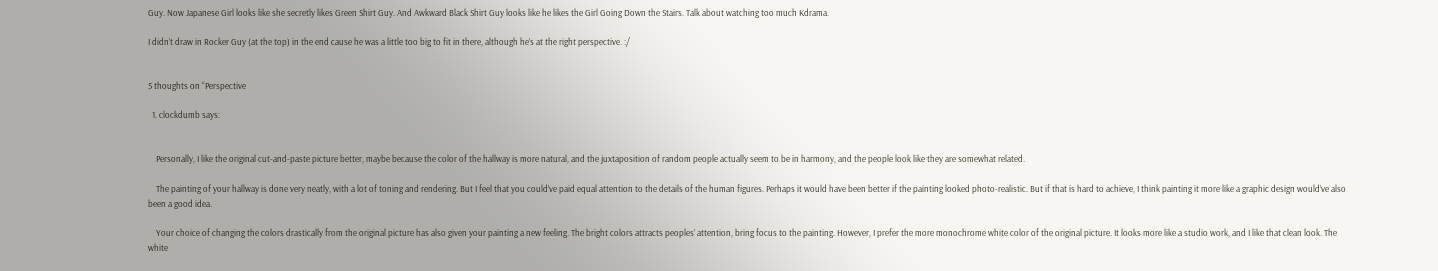Guy. Now Japanese Girl looks like she secretly likes Green Shirt Guy. And Awkward Black Shirt Guy looks like he likes the Girl Going Down the Stairs. Talk about watching too much Kdrama.

I didn’t draw in Rocker Guy (at the top) in the end cause he was a little too big to fit in there, although he’s at the right perspective. :/


5 thoughts on “Perspective

  1. clockdumb says:


    Personally, I like the original cut-and-paste picture better, maybe because the color of the hallway is more natural, and the juxtaposition of random people actually seem to be in harmony, and the people look like they are somewhat related.

    The painting of your hallway is done very neatly, with a lot of toning and rendering. But I feel that you could’ve paid equal attention to the details of the human figures. Perhaps it would have been better if the painting looked photo-realistic. But if that is hard to achieve, I think painting it more like a graphic design would’ve also been a good idea.

    Your choice of changing the colors drastically from the original picture has also given your painting a new feeling. The bright colors attracts peoples’ attention, bring focus to the painting. However, I prefer the more monochrome white color of the original picture. It looks more like a studio work, and I like that clean look. The white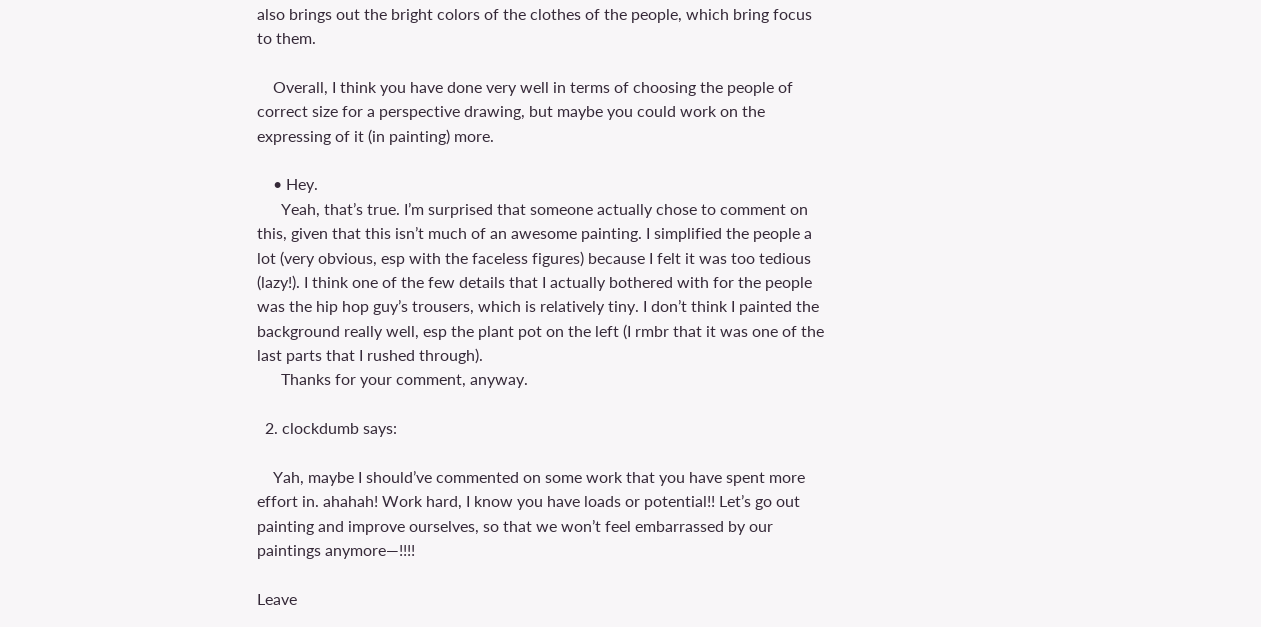also brings out the bright colors of the clothes of the people, which bring focus to them.

    Overall, I think you have done very well in terms of choosing the people of correct size for a perspective drawing, but maybe you could work on the expressing of it (in painting) more.

    • Hey.
      Yeah, that’s true. I’m surprised that someone actually chose to comment on this, given that this isn’t much of an awesome painting. I simplified the people a lot (very obvious, esp with the faceless figures) because I felt it was too tedious (lazy!). I think one of the few details that I actually bothered with for the people was the hip hop guy’s trousers, which is relatively tiny. I don’t think I painted the background really well, esp the plant pot on the left (I rmbr that it was one of the last parts that I rushed through).
      Thanks for your comment, anyway.

  2. clockdumb says:

    Yah, maybe I should’ve commented on some work that you have spent more effort in. ahahah! Work hard, I know you have loads or potential!! Let’s go out painting and improve ourselves, so that we won’t feel embarrassed by our paintings anymore—!!!!

Leave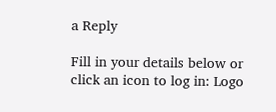a Reply

Fill in your details below or click an icon to log in: Logo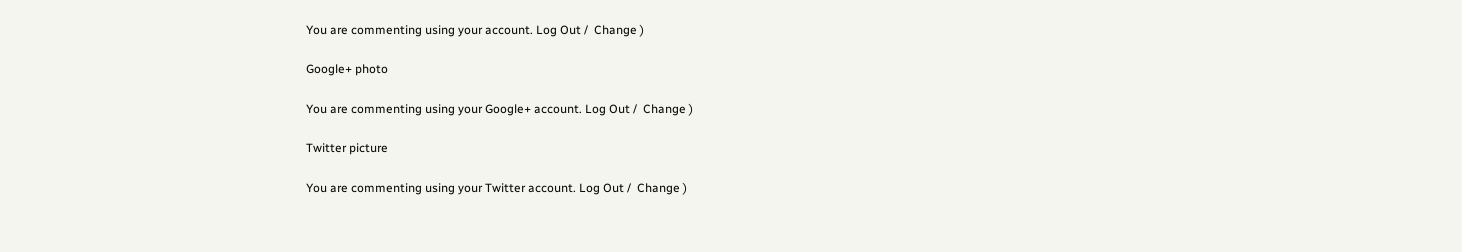You are commenting using your account. Log Out /  Change )

Google+ photo

You are commenting using your Google+ account. Log Out /  Change )

Twitter picture

You are commenting using your Twitter account. Log Out /  Change )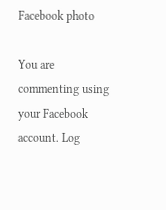Facebook photo

You are commenting using your Facebook account. Log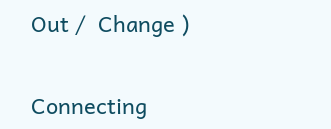Out /  Change )


Connecting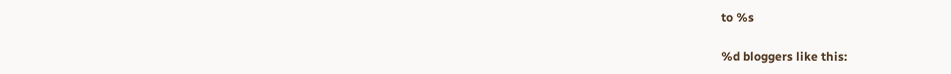to %s

%d bloggers like this: